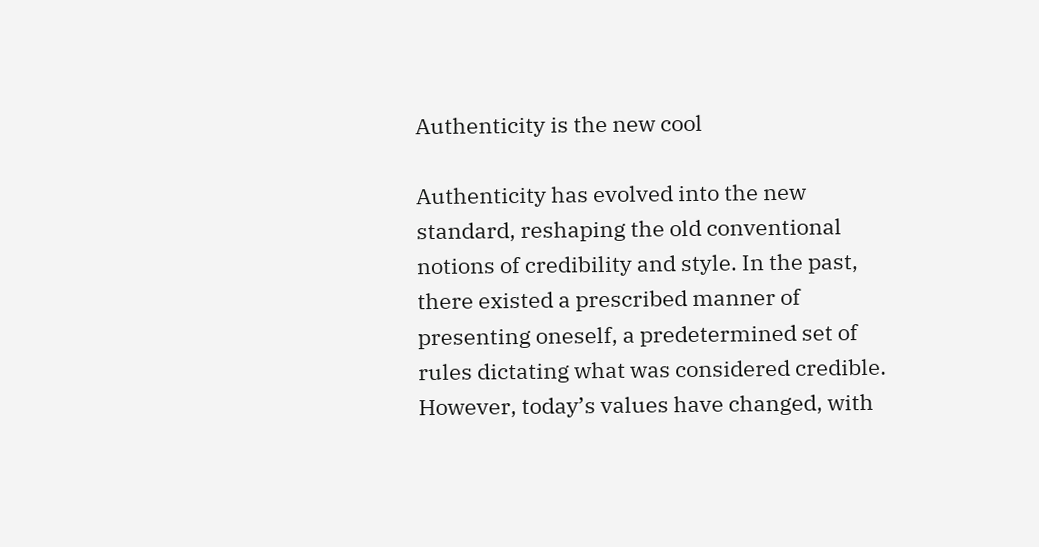Authenticity is the new cool

Authenticity has evolved into the new standard, reshaping the old conventional notions of credibility and style. In the past, there existed a prescribed manner of presenting oneself, a predetermined set of rules dictating what was considered credible. However, today’s values have changed, with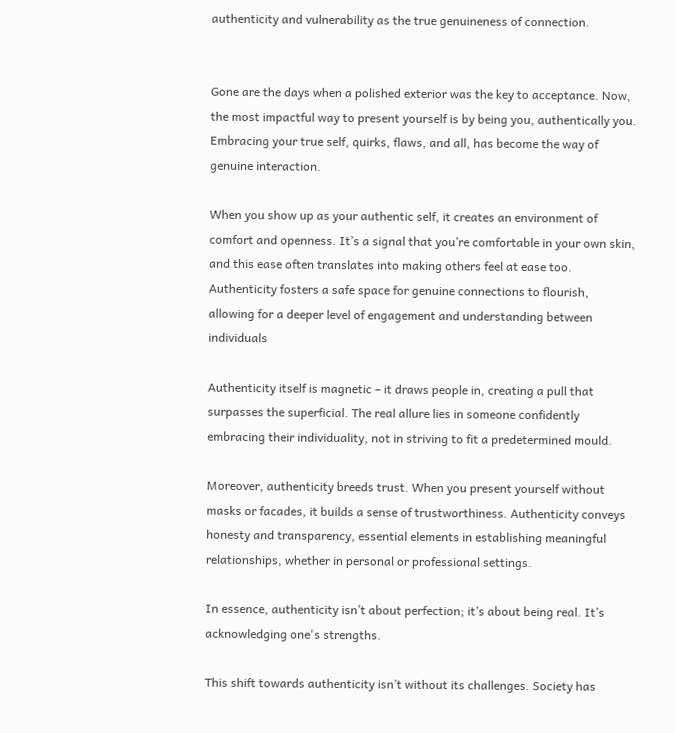authenticity and vulnerability as the true genuineness of connection.


Gone are the days when a polished exterior was the key to acceptance. Now, the most impactful way to present yourself is by being you, authentically you. Embracing your true self, quirks, flaws, and all, has become the way of genuine interaction.

When you show up as your authentic self, it creates an environment of comfort and openness. It’s a signal that you’re comfortable in your own skin, and this ease often translates into making others feel at ease too. Authenticity fosters a safe space for genuine connections to flourish, allowing for a deeper level of engagement and understanding between individuals

Authenticity itself is magnetic – it draws people in, creating a pull that surpasses the superficial. The real allure lies in someone confidently embracing their individuality, not in striving to fit a predetermined mould.

Moreover, authenticity breeds trust. When you present yourself without masks or facades, it builds a sense of trustworthiness. Authenticity conveys honesty and transparency, essential elements in establishing meaningful relationships, whether in personal or professional settings.

In essence, authenticity isn’t about perfection; it’s about being real. It’s acknowledging one's strengths.

This shift towards authenticity isn’t without its challenges. Society has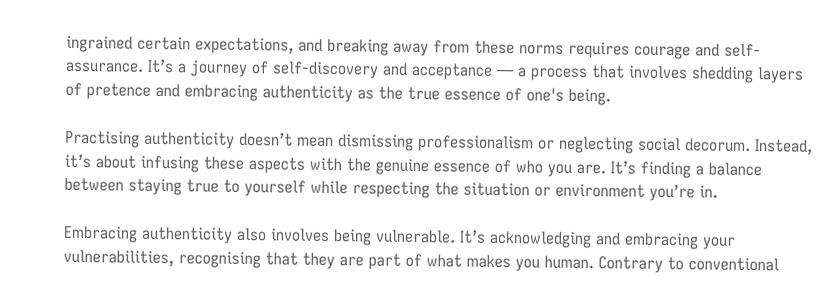ingrained certain expectations, and breaking away from these norms requires courage and self-assurance. It’s a journey of self-discovery and acceptance — a process that involves shedding layers of pretence and embracing authenticity as the true essence of one's being.

Practising authenticity doesn’t mean dismissing professionalism or neglecting social decorum. Instead, it’s about infusing these aspects with the genuine essence of who you are. It’s finding a balance between staying true to yourself while respecting the situation or environment you’re in.

Embracing authenticity also involves being vulnerable. It’s acknowledging and embracing your vulnerabilities, recognising that they are part of what makes you human. Contrary to conventional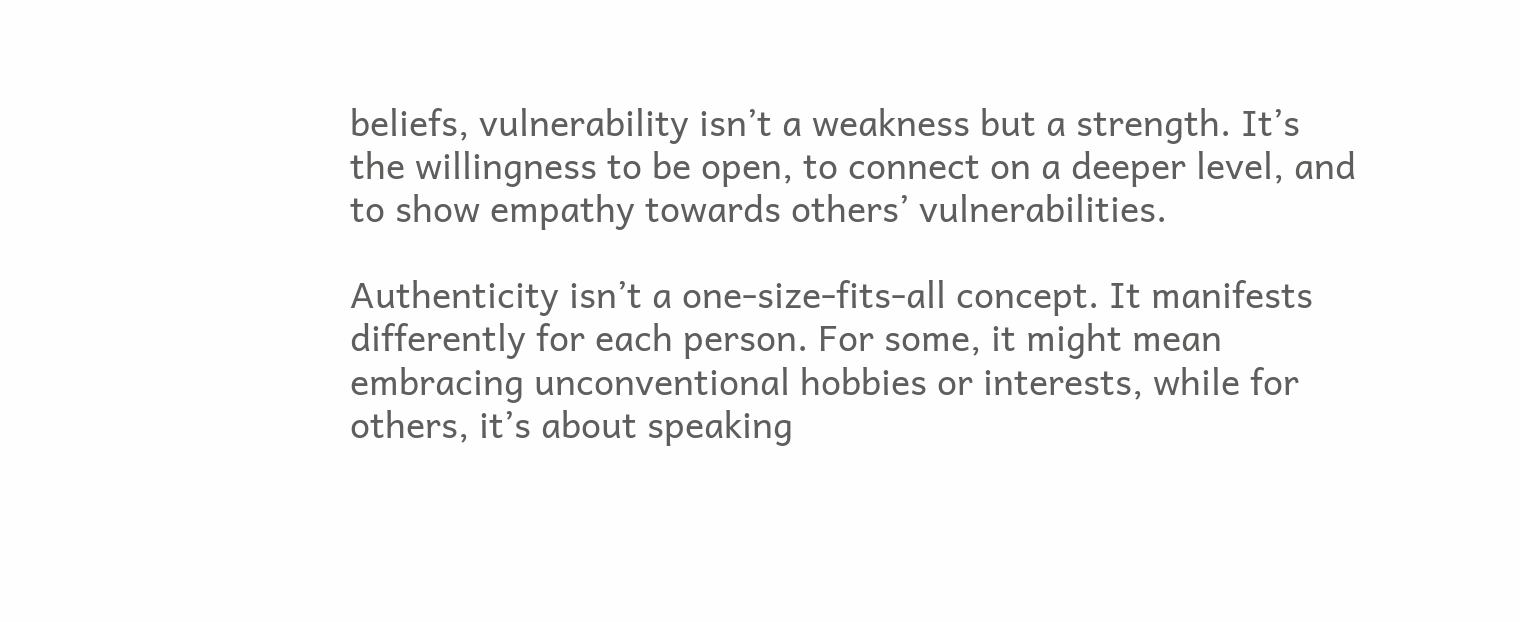beliefs, vulnerability isn’t a weakness but a strength. It’s the willingness to be open, to connect on a deeper level, and to show empathy towards others’ vulnerabilities.

Authenticity isn’t a one-size-fits-all concept. It manifests differently for each person. For some, it might mean embracing unconventional hobbies or interests, while for others, it’s about speaking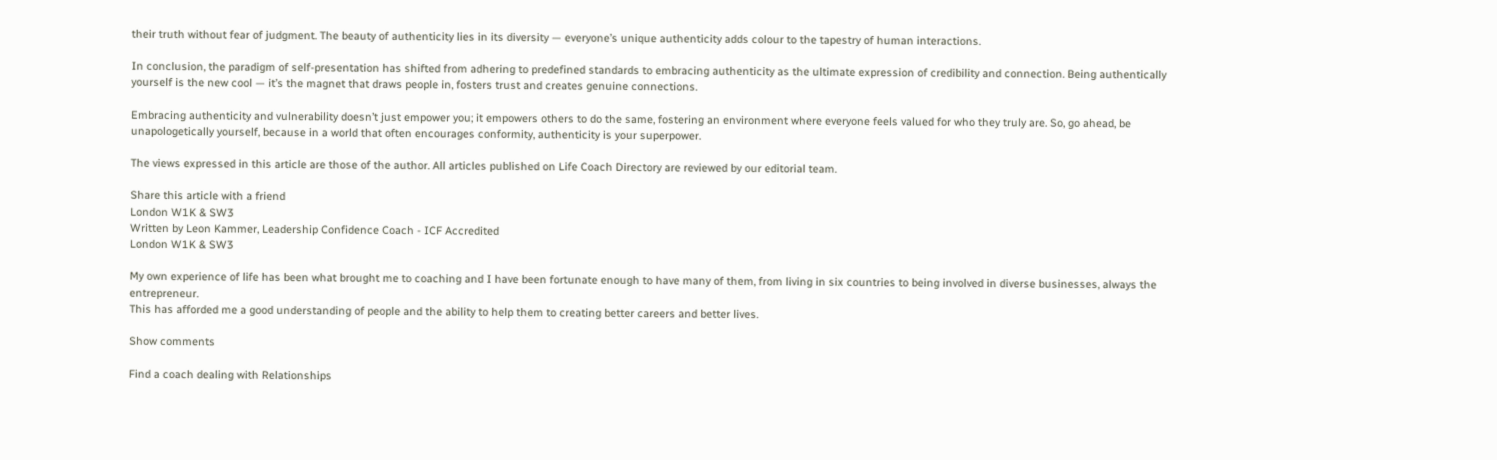their truth without fear of judgment. The beauty of authenticity lies in its diversity — everyone’s unique authenticity adds colour to the tapestry of human interactions.

In conclusion, the paradigm of self-presentation has shifted from adhering to predefined standards to embracing authenticity as the ultimate expression of credibility and connection. Being authentically yourself is the new cool — it’s the magnet that draws people in, fosters trust and creates genuine connections.

Embracing authenticity and vulnerability doesn’t just empower you; it empowers others to do the same, fostering an environment where everyone feels valued for who they truly are. So, go ahead, be unapologetically yourself, because in a world that often encourages conformity, authenticity is your superpower.

The views expressed in this article are those of the author. All articles published on Life Coach Directory are reviewed by our editorial team.

Share this article with a friend
London W1K & SW3
Written by Leon Kammer, Leadership Confidence Coach - ICF Accredited
London W1K & SW3

My own experience of life has been what brought me to coaching and I have been fortunate enough to have many of them, from living in six countries to being involved in diverse businesses, always the entrepreneur.
This has afforded me a good understanding of people and the ability to help them to creating better careers and better lives.

Show comments

Find a coach dealing with Relationships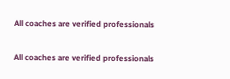All coaches are verified professionals

All coaches are verified professionals